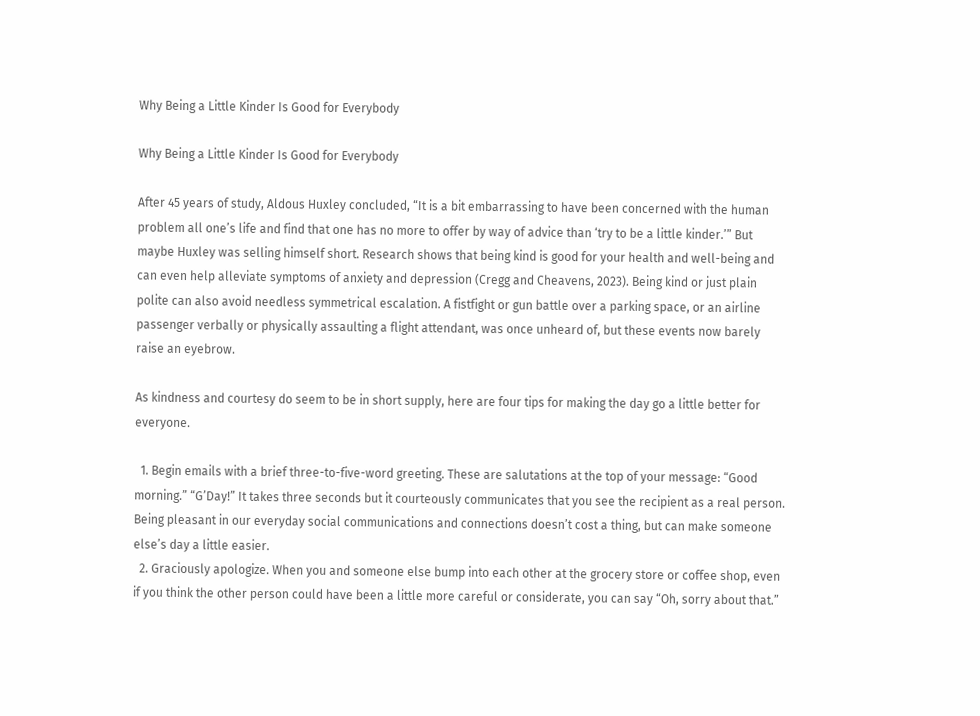Why Being a Little Kinder Is Good for Everybody

Why Being a Little Kinder Is Good for Everybody

After 45 years of study, Aldous Huxley concluded, “It is a bit embarrassing to have been concerned with the human problem all one’s life and find that one has no more to offer by way of advice than ‘try to be a little kinder.’” But maybe Huxley was selling himself short. Research shows that being kind is good for your health and well-being and can even help alleviate symptoms of anxiety and depression (Cregg and Cheavens, 2023). Being kind or just plain polite can also avoid needless symmetrical escalation. A fistfight or gun battle over a parking space, or an airline passenger verbally or physically assaulting a flight attendant, was once unheard of, but these events now barely raise an eyebrow.

As kindness and courtesy do seem to be in short supply, here are four tips for making the day go a little better for everyone.

  1. Begin emails with a brief three-to-five-word greeting. These are salutations at the top of your message: “Good morning.” “G’Day!” It takes three seconds but it courteously communicates that you see the recipient as a real person. Being pleasant in our everyday social communications and connections doesn’t cost a thing, but can make someone else’s day a little easier.
  2. Graciously apologize. When you and someone else bump into each other at the grocery store or coffee shop, even if you think the other person could have been a little more careful or considerate, you can say “Oh, sorry about that.”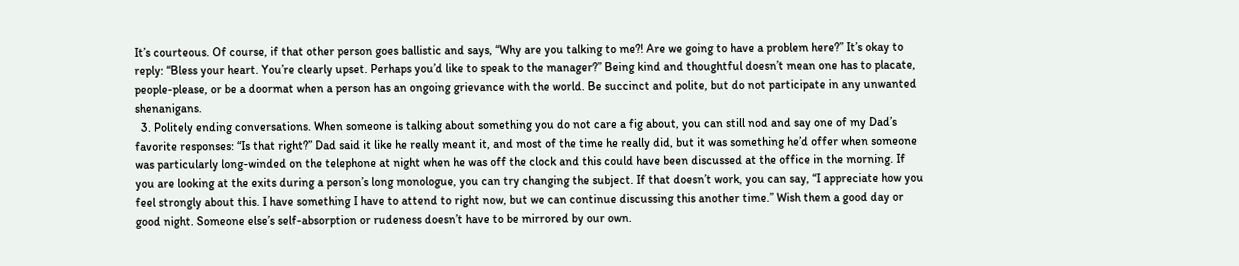It’s courteous. Of course, if that other person goes ballistic and says, “Why are you talking to me?! Are we going to have a problem here?” It’s okay to reply: “Bless your heart. You’re clearly upset. Perhaps you’d like to speak to the manager?” Being kind and thoughtful doesn’t mean one has to placate, people-please, or be a doormat when a person has an ongoing grievance with the world. Be succinct and polite, but do not participate in any unwanted shenanigans.
  3. Politely ending conversations. When someone is talking about something you do not care a fig about, you can still nod and say one of my Dad’s favorite responses: “Is that right?” Dad said it like he really meant it, and most of the time he really did, but it was something he’d offer when someone was particularly long-winded on the telephone at night when he was off the clock and this could have been discussed at the office in the morning. If you are looking at the exits during a person’s long monologue, you can try changing the subject. If that doesn’t work, you can say, “I appreciate how you feel strongly about this. I have something I have to attend to right now, but we can continue discussing this another time.” Wish them a good day or good night. Someone else’s self-absorption or rudeness doesn’t have to be mirrored by our own.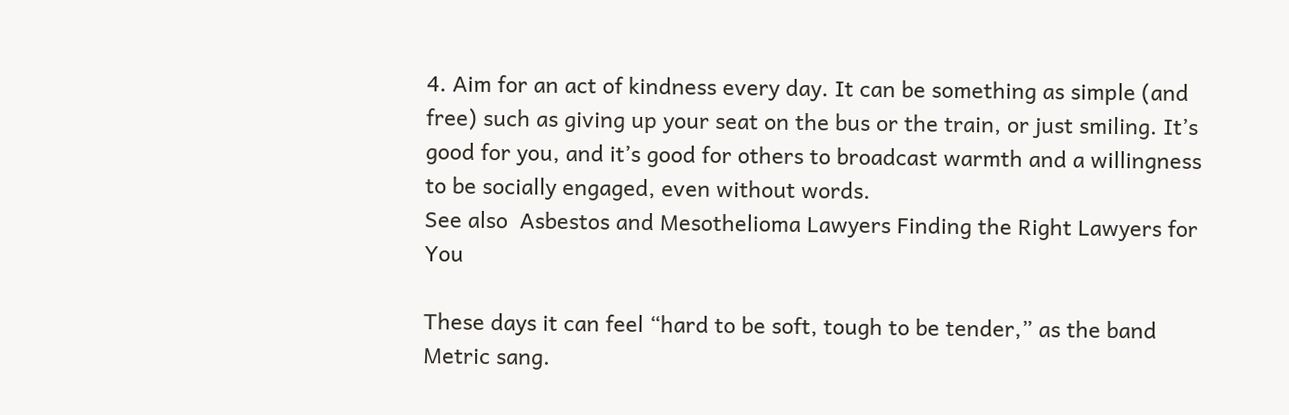4. Aim for an act of kindness every day. It can be something as simple (and free) such as giving up your seat on the bus or the train, or just smiling. It’s good for you, and it’s good for others to broadcast warmth and a willingness to be socially engaged, even without words.
See also  Asbestos and Mesothelioma Lawyers Finding the Right Lawyers for You

These days it can feel “hard to be soft, tough to be tender,” as the band Metric sang.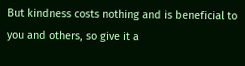But kindness costs nothing and is beneficial to you and others, so give it a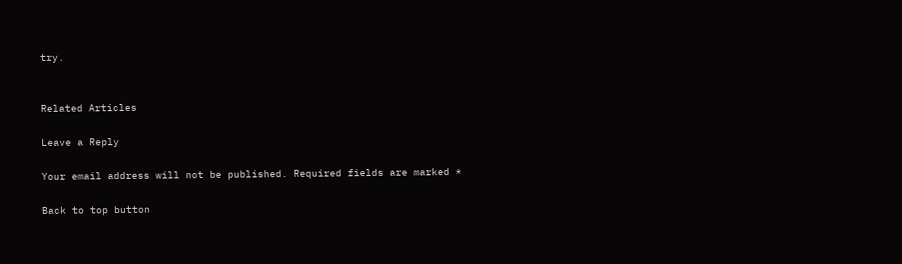try.


Related Articles

Leave a Reply

Your email address will not be published. Required fields are marked *

Back to top button